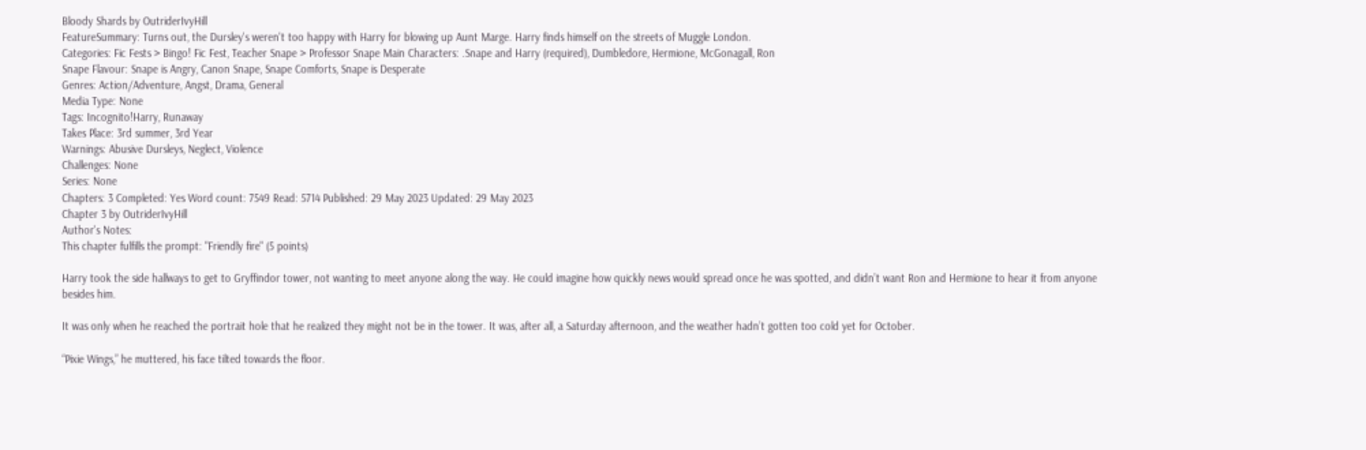Bloody Shards by OutriderIvyHill
FeatureSummary: Turns out, the Dursley's weren't too happy with Harry for blowing up Aunt Marge. Harry finds himself on the streets of Muggle London.
Categories: Fic Fests > Bingo! Fic Fest, Teacher Snape > Professor Snape Main Characters: .Snape and Harry (required), Dumbledore, Hermione, McGonagall, Ron
Snape Flavour: Snape is Angry, Canon Snape, Snape Comforts, Snape is Desperate
Genres: Action/Adventure, Angst, Drama, General
Media Type: None
Tags: Incognito!Harry, Runaway
Takes Place: 3rd summer, 3rd Year
Warnings: Abusive Dursleys, Neglect, Violence
Challenges: None
Series: None
Chapters: 3 Completed: Yes Word count: 7549 Read: 5714 Published: 29 May 2023 Updated: 29 May 2023
Chapter 3 by OutriderIvyHill
Author's Notes:
This chapter fulfills the prompt: "Friendly fire" (5 points)

Harry took the side hallways to get to Gryffindor tower, not wanting to meet anyone along the way. He could imagine how quickly news would spread once he was spotted, and didn’t want Ron and Hermione to hear it from anyone besides him.

It was only when he reached the portrait hole that he realized they might not be in the tower. It was, after all, a Saturday afternoon, and the weather hadn’t gotten too cold yet for October.

“Pixie Wings,” he muttered, his face tilted towards the floor.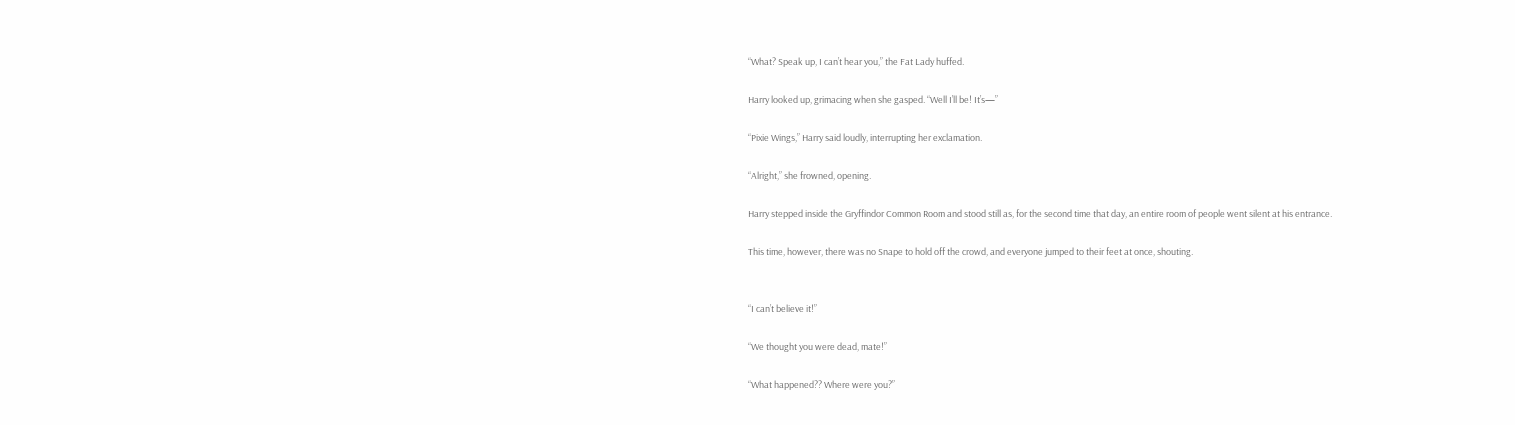“What? Speak up, I can’t hear you,” the Fat Lady huffed.

Harry looked up, grimacing when she gasped. “Well I’ll be! It’s—”

“Pixie Wings,” Harry said loudly, interrupting her exclamation.

“Alright,” she frowned, opening.

Harry stepped inside the Gryffindor Common Room and stood still as, for the second time that day, an entire room of people went silent at his entrance.

This time, however, there was no Snape to hold off the crowd, and everyone jumped to their feet at once, shouting.


“I can’t believe it!”

“We thought you were dead, mate!”

“What happened?? Where were you?”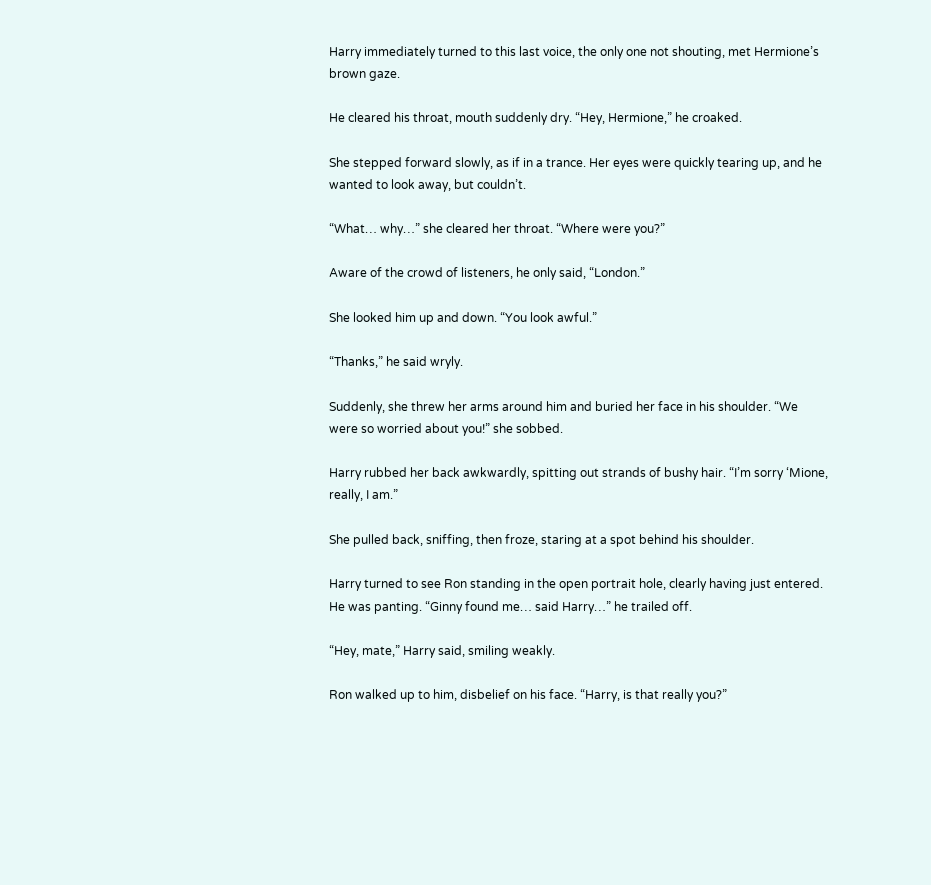Harry immediately turned to this last voice, the only one not shouting, met Hermione’s brown gaze.

He cleared his throat, mouth suddenly dry. “Hey, Hermione,” he croaked.

She stepped forward slowly, as if in a trance. Her eyes were quickly tearing up, and he wanted to look away, but couldn’t.

“What… why…” she cleared her throat. “Where were you?”

Aware of the crowd of listeners, he only said, “London.”

She looked him up and down. “You look awful.”

“Thanks,” he said wryly.

Suddenly, she threw her arms around him and buried her face in his shoulder. “We were so worried about you!” she sobbed.

Harry rubbed her back awkwardly, spitting out strands of bushy hair. “I’m sorry ‘Mione, really, I am.”

She pulled back, sniffing, then froze, staring at a spot behind his shoulder.

Harry turned to see Ron standing in the open portrait hole, clearly having just entered. He was panting. “Ginny found me… said Harry…” he trailed off.

“Hey, mate,” Harry said, smiling weakly.

Ron walked up to him, disbelief on his face. “Harry, is that really you?”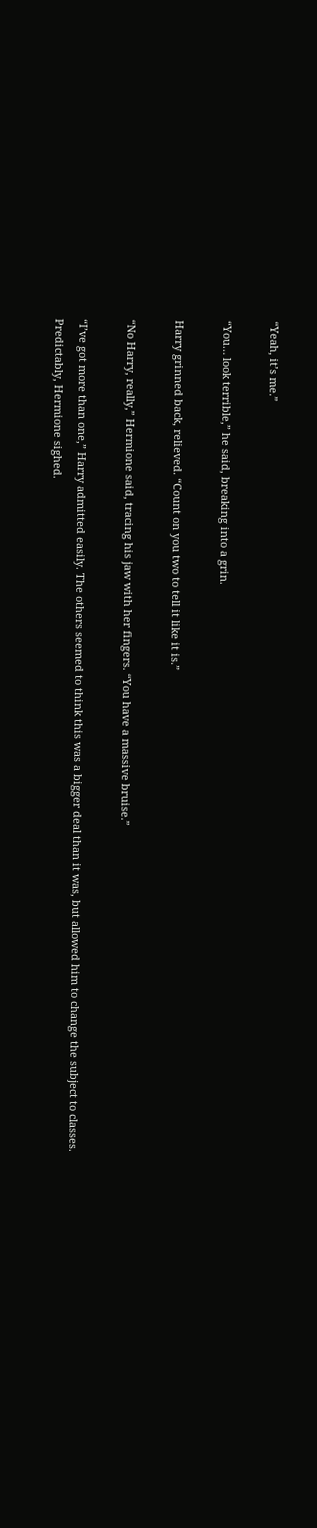“Yeah, it’s me.”

“You… look terrible,” he said, breaking into a grin.

Harry grinned back, relieved. “Count on you two to tell it like it is.”

“No Harry, really,” Hermione said, tracing his jaw with her fingers. “You have a massive bruise.”

“I’ve got more than one,” Harry admitted easily. The others seemed to think this was a bigger deal than it was, but allowed him to change the subject to classes. Predictably, Hermione sighed.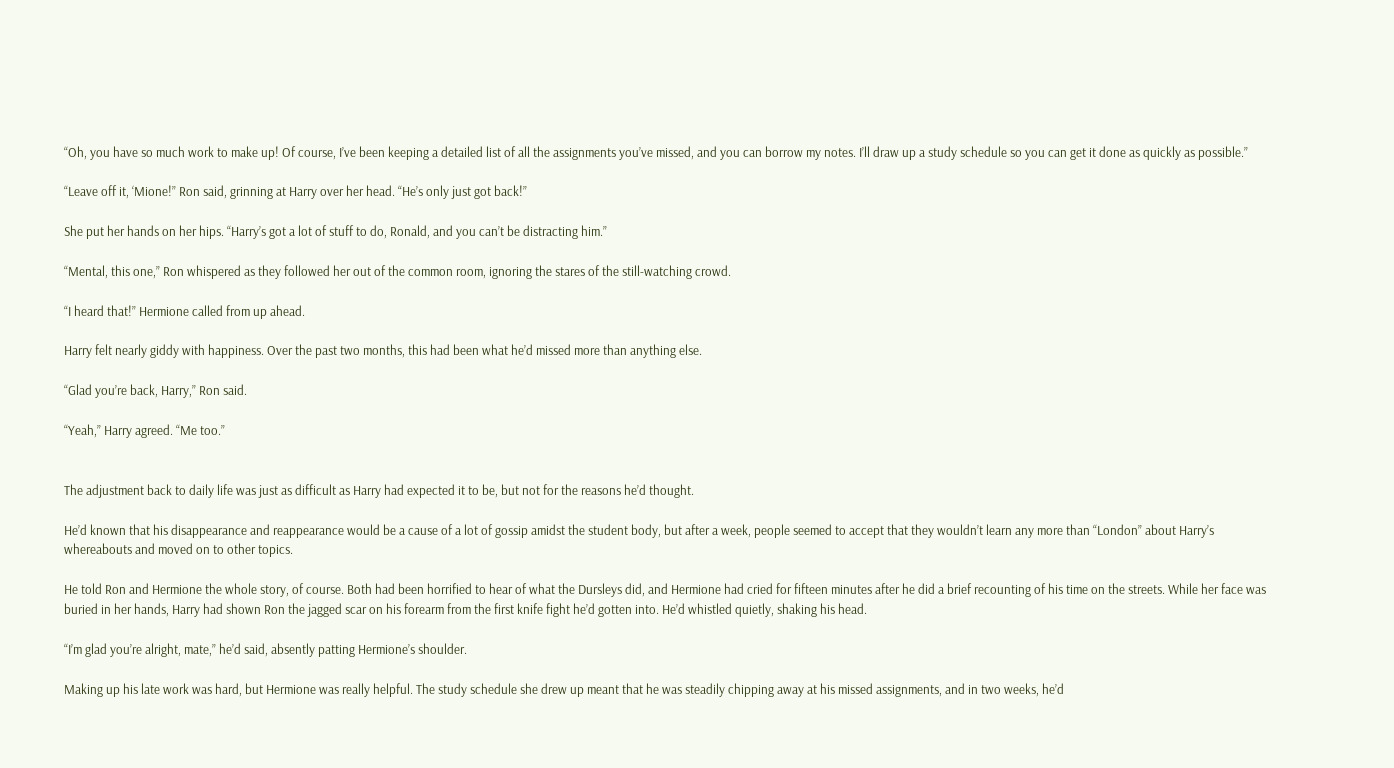“Oh, you have so much work to make up! Of course, I’ve been keeping a detailed list of all the assignments you’ve missed, and you can borrow my notes. I’ll draw up a study schedule so you can get it done as quickly as possible.”

“Leave off it, ‘Mione!” Ron said, grinning at Harry over her head. “He’s only just got back!”

She put her hands on her hips. “Harry’s got a lot of stuff to do, Ronald, and you can’t be distracting him.”

“Mental, this one,” Ron whispered as they followed her out of the common room, ignoring the stares of the still-watching crowd.

“I heard that!” Hermione called from up ahead.

Harry felt nearly giddy with happiness. Over the past two months, this had been what he’d missed more than anything else.

“Glad you’re back, Harry,” Ron said.

“Yeah,” Harry agreed. “Me too.”


The adjustment back to daily life was just as difficult as Harry had expected it to be, but not for the reasons he’d thought.

He’d known that his disappearance and reappearance would be a cause of a lot of gossip amidst the student body, but after a week, people seemed to accept that they wouldn’t learn any more than “London” about Harry’s whereabouts and moved on to other topics.

He told Ron and Hermione the whole story, of course. Both had been horrified to hear of what the Dursleys did, and Hermione had cried for fifteen minutes after he did a brief recounting of his time on the streets. While her face was buried in her hands, Harry had shown Ron the jagged scar on his forearm from the first knife fight he’d gotten into. He’d whistled quietly, shaking his head.

“I’m glad you’re alright, mate,” he’d said, absently patting Hermione’s shoulder.

Making up his late work was hard, but Hermione was really helpful. The study schedule she drew up meant that he was steadily chipping away at his missed assignments, and in two weeks, he’d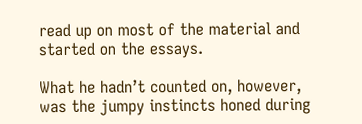read up on most of the material and started on the essays.

What he hadn’t counted on, however, was the jumpy instincts honed during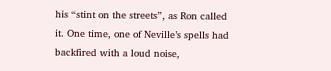his “stint on the streets”, as Ron called it. One time, one of Neville’s spells had backfired with a loud noise,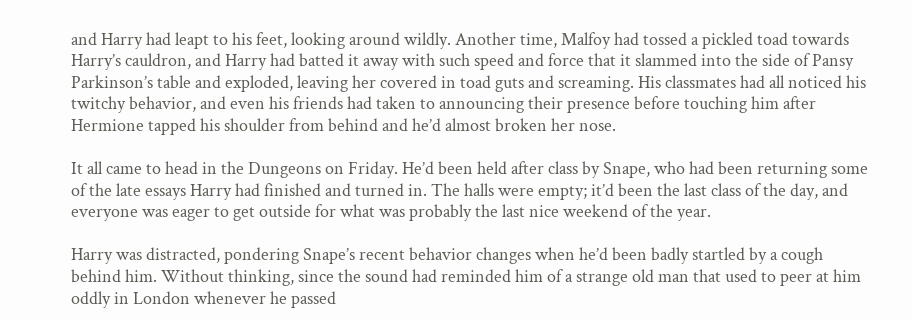and Harry had leapt to his feet, looking around wildly. Another time, Malfoy had tossed a pickled toad towards Harry’s cauldron, and Harry had batted it away with such speed and force that it slammed into the side of Pansy Parkinson’s table and exploded, leaving her covered in toad guts and screaming. His classmates had all noticed his twitchy behavior, and even his friends had taken to announcing their presence before touching him after Hermione tapped his shoulder from behind and he’d almost broken her nose.

It all came to head in the Dungeons on Friday. He’d been held after class by Snape, who had been returning some of the late essays Harry had finished and turned in. The halls were empty; it’d been the last class of the day, and everyone was eager to get outside for what was probably the last nice weekend of the year.

Harry was distracted, pondering Snape’s recent behavior changes when he’d been badly startled by a cough behind him. Without thinking, since the sound had reminded him of a strange old man that used to peer at him oddly in London whenever he passed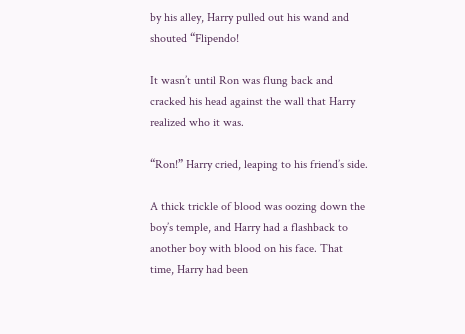by his alley, Harry pulled out his wand and shouted “Flipendo!

It wasn’t until Ron was flung back and cracked his head against the wall that Harry realized who it was.

“Ron!” Harry cried, leaping to his friend’s side.

A thick trickle of blood was oozing down the boy’s temple, and Harry had a flashback to another boy with blood on his face. That time, Harry had been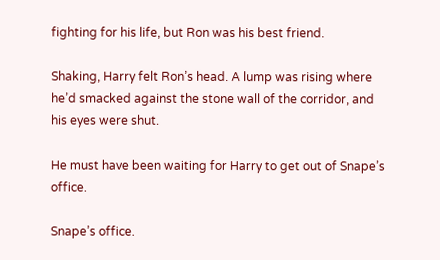fighting for his life, but Ron was his best friend.

Shaking, Harry felt Ron’s head. A lump was rising where he’d smacked against the stone wall of the corridor, and his eyes were shut.

He must have been waiting for Harry to get out of Snape’s office.

Snape’s office.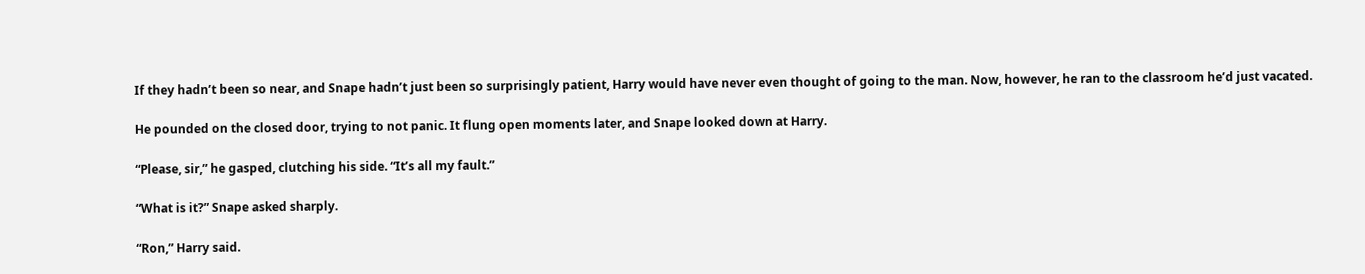If they hadn’t been so near, and Snape hadn’t just been so surprisingly patient, Harry would have never even thought of going to the man. Now, however, he ran to the classroom he’d just vacated.

He pounded on the closed door, trying to not panic. It flung open moments later, and Snape looked down at Harry.

“Please, sir,” he gasped, clutching his side. “It’s all my fault.”

“What is it?” Snape asked sharply.

“Ron,” Harry said.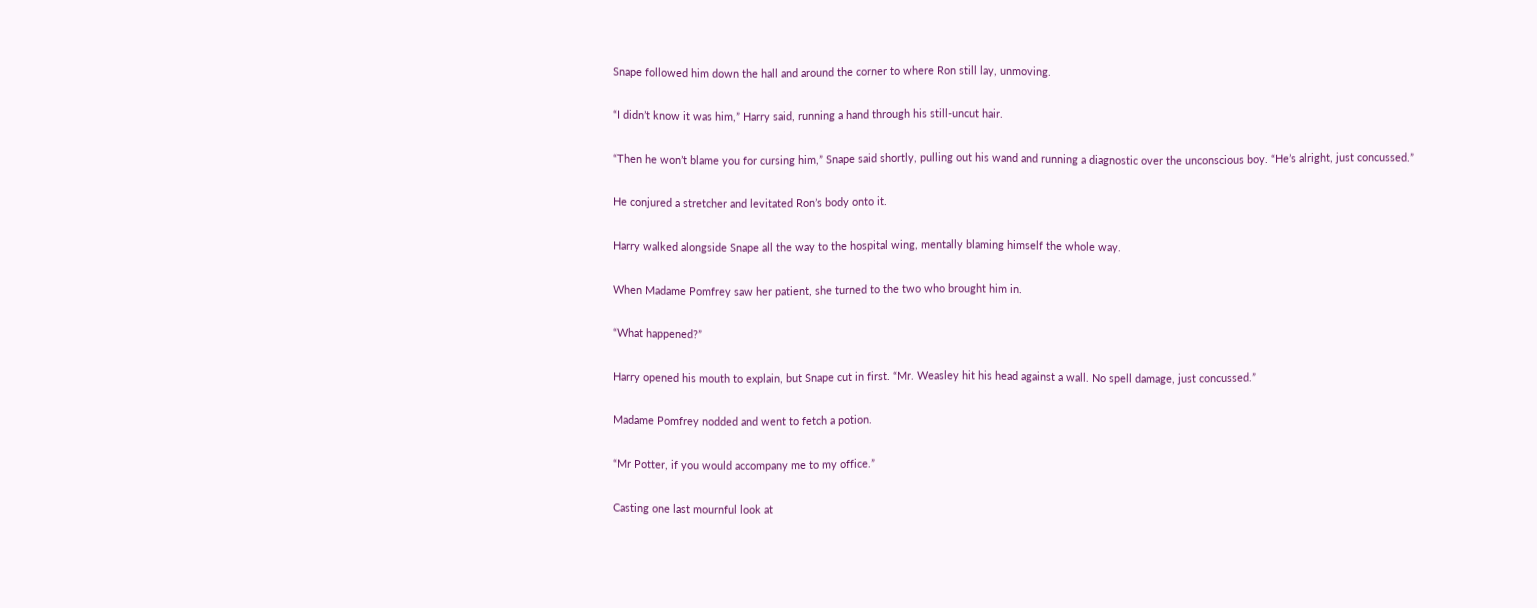Snape followed him down the hall and around the corner to where Ron still lay, unmoving.

“I didn’t know it was him,” Harry said, running a hand through his still-uncut hair.

“Then he won’t blame you for cursing him,” Snape said shortly, pulling out his wand and running a diagnostic over the unconscious boy. “He’s alright, just concussed.”

He conjured a stretcher and levitated Ron’s body onto it.

Harry walked alongside Snape all the way to the hospital wing, mentally blaming himself the whole way.

When Madame Pomfrey saw her patient, she turned to the two who brought him in.

“What happened?”

Harry opened his mouth to explain, but Snape cut in first. “Mr. Weasley hit his head against a wall. No spell damage, just concussed.”

Madame Pomfrey nodded and went to fetch a potion.

“Mr Potter, if you would accompany me to my office.”

Casting one last mournful look at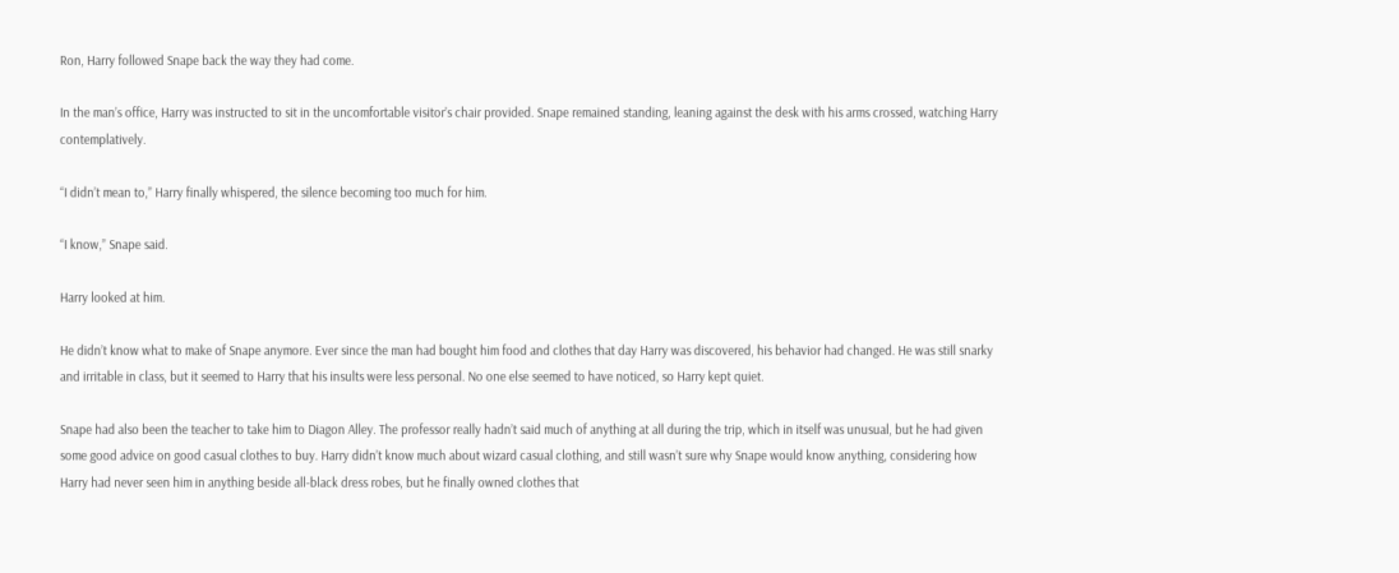Ron, Harry followed Snape back the way they had come.

In the man’s office, Harry was instructed to sit in the uncomfortable visitor’s chair provided. Snape remained standing, leaning against the desk with his arms crossed, watching Harry contemplatively.

“I didn’t mean to,” Harry finally whispered, the silence becoming too much for him.

“I know,” Snape said.

Harry looked at him.

He didn’t know what to make of Snape anymore. Ever since the man had bought him food and clothes that day Harry was discovered, his behavior had changed. He was still snarky and irritable in class, but it seemed to Harry that his insults were less personal. No one else seemed to have noticed, so Harry kept quiet.

Snape had also been the teacher to take him to Diagon Alley. The professor really hadn’t said much of anything at all during the trip, which in itself was unusual, but he had given some good advice on good casual clothes to buy. Harry didn’t know much about wizard casual clothing, and still wasn’t sure why Snape would know anything, considering how Harry had never seen him in anything beside all-black dress robes, but he finally owned clothes that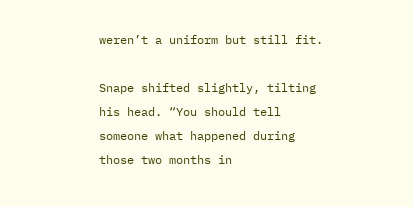weren’t a uniform but still fit.

Snape shifted slightly, tilting his head. “You should tell someone what happened during those two months in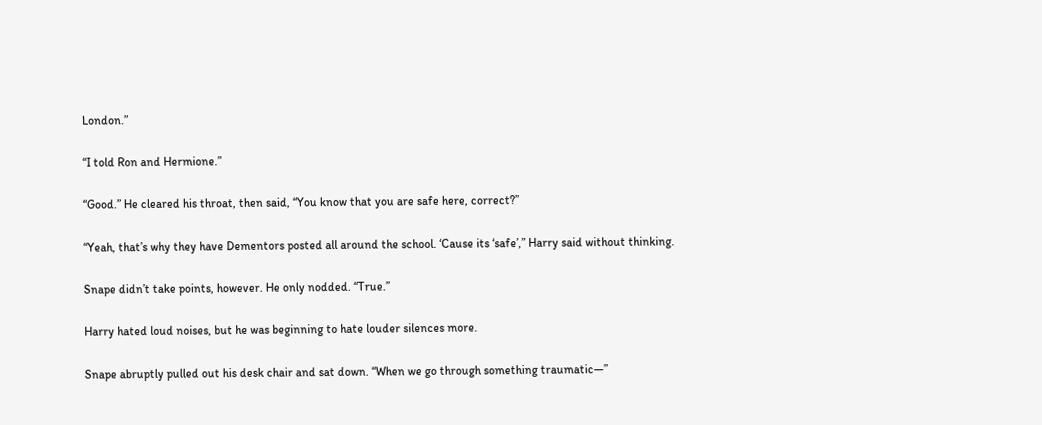London.”

“I told Ron and Hermione.”

“Good.” He cleared his throat, then said, “You know that you are safe here, correct?”

“Yeah, that’s why they have Dementors posted all around the school. ‘Cause its ‘safe’,” Harry said without thinking.

Snape didn’t take points, however. He only nodded. “True.”

Harry hated loud noises, but he was beginning to hate louder silences more.

Snape abruptly pulled out his desk chair and sat down. “When we go through something traumatic—”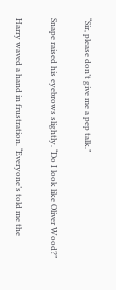“Sir, please don’t give me a pep talk.”

Snape raised his eyebrows slightly. “Do I look like Oliver Wood?”

Harry waved a hand in frustration. “Everyone’s told me the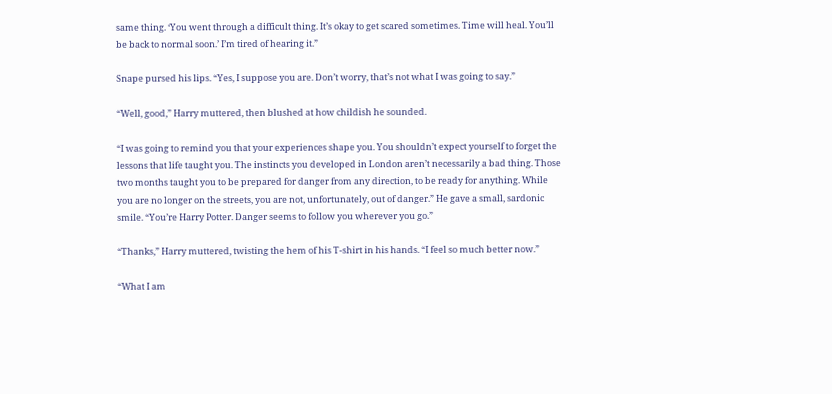same thing. ‘You went through a difficult thing. It’s okay to get scared sometimes. Time will heal. You’ll be back to normal soon.’ I’m tired of hearing it.”

Snape pursed his lips. “Yes, I suppose you are. Don’t worry, that’s not what I was going to say.”

“Well, good,” Harry muttered, then blushed at how childish he sounded.

“I was going to remind you that your experiences shape you. You shouldn’t expect yourself to forget the lessons that life taught you. The instincts you developed in London aren’t necessarily a bad thing. Those two months taught you to be prepared for danger from any direction, to be ready for anything. While you are no longer on the streets, you are not, unfortunately, out of danger.” He gave a small, sardonic smile. “You’re Harry Potter. Danger seems to follow you wherever you go.”

“Thanks,” Harry muttered, twisting the hem of his T-shirt in his hands. “I feel so much better now.”

“What I am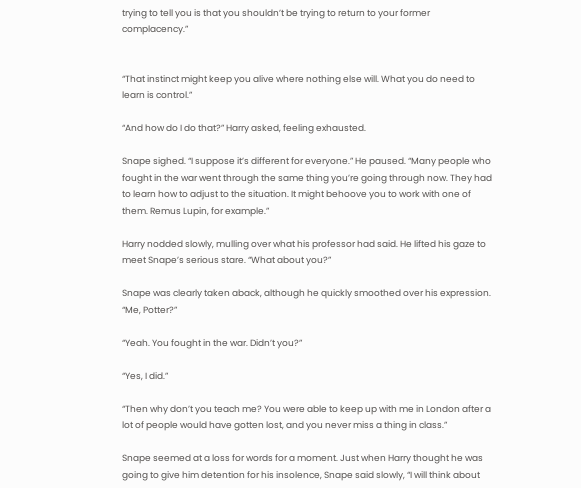trying to tell you is that you shouldn’t be trying to return to your former complacency.”


“That instinct might keep you alive where nothing else will. What you do need to learn is control.”

“And how do I do that?” Harry asked, feeling exhausted.

Snape sighed. “I suppose it’s different for everyone.” He paused. “Many people who fought in the war went through the same thing you’re going through now. They had to learn how to adjust to the situation. It might behoove you to work with one of them. Remus Lupin, for example.”

Harry nodded slowly, mulling over what his professor had said. He lifted his gaze to meet Snape’s serious stare. “What about you?”

Snape was clearly taken aback, although he quickly smoothed over his expression. “Me, Potter?”

“Yeah. You fought in the war. Didn’t you?”

“Yes, I did.”

“Then why don’t you teach me? You were able to keep up with me in London after a lot of people would have gotten lost, and you never miss a thing in class.”

Snape seemed at a loss for words for a moment. Just when Harry thought he was going to give him detention for his insolence, Snape said slowly, “I will think about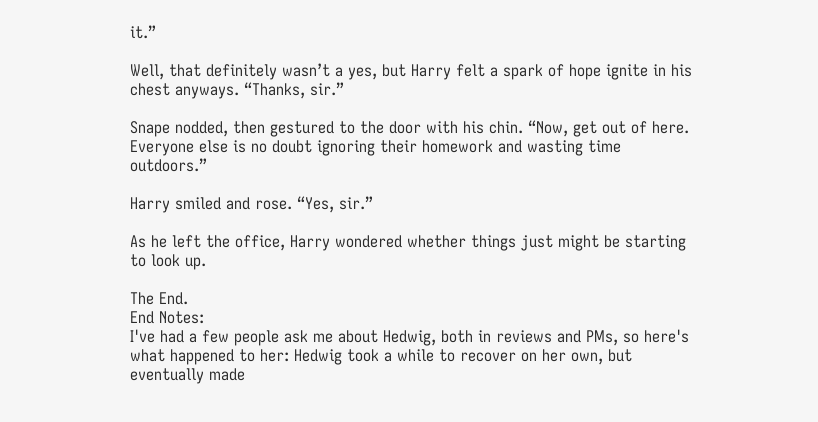it.”

Well, that definitely wasn’t a yes, but Harry felt a spark of hope ignite in his chest anyways. “Thanks, sir.”

Snape nodded, then gestured to the door with his chin. “Now, get out of here. Everyone else is no doubt ignoring their homework and wasting time outdoors.”

Harry smiled and rose. “Yes, sir.”

As he left the office, Harry wondered whether things just might be starting to look up.

The End.
End Notes:
I've had a few people ask me about Hedwig, both in reviews and PMs, so here's what happened to her: Hedwig took a while to recover on her own, but eventually made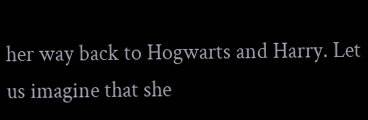her way back to Hogwarts and Harry. Let us imagine that she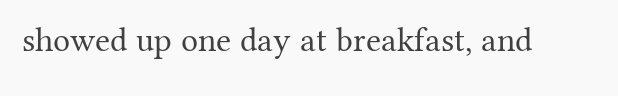showed up one day at breakfast, and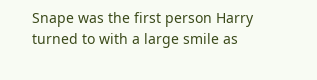Snape was the first person Harry turned to with a large smile as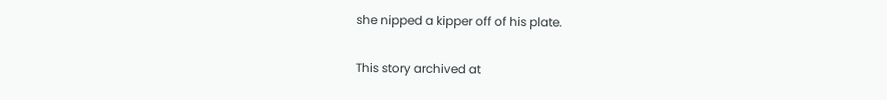she nipped a kipper off of his plate.

This story archived at